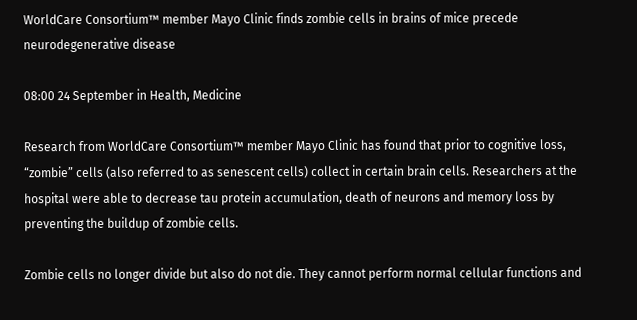WorldCare Consortium™ member Mayo Clinic finds zombie cells in brains of mice precede neurodegenerative disease

08:00 24 September in Health, Medicine

Research from WorldCare Consortium™ member Mayo Clinic has found that prior to cognitive loss, “zombie” cells (also referred to as senescent cells) collect in certain brain cells. Researchers at the hospital were able to decrease tau protein accumulation, death of neurons and memory loss by preventing the buildup of zombie cells.

Zombie cells no longer divide but also do not die. They cannot perform normal cellular functions and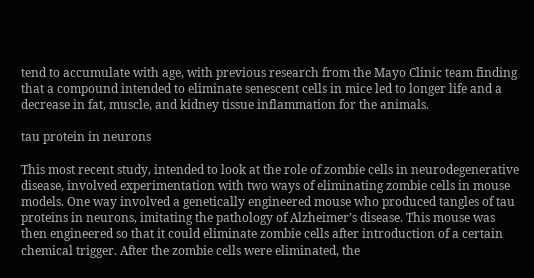tend to accumulate with age, with previous research from the Mayo Clinic team finding that a compound intended to eliminate senescent cells in mice led to longer life and a decrease in fat, muscle, and kidney tissue inflammation for the animals.

tau protein in neurons

This most recent study, intended to look at the role of zombie cells in neurodegenerative disease, involved experimentation with two ways of eliminating zombie cells in mouse models. One way involved a genetically engineered mouse who produced tangles of tau proteins in neurons, imitating the pathology of Alzheimer’s disease. This mouse was then engineered so that it could eliminate zombie cells after introduction of a certain chemical trigger. After the zombie cells were eliminated, the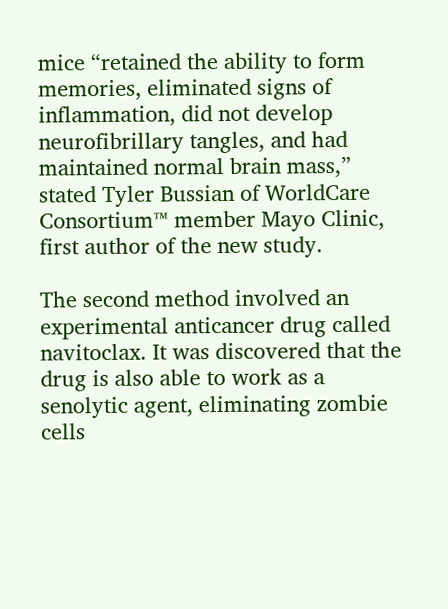mice “retained the ability to form memories, eliminated signs of inflammation, did not develop neurofibrillary tangles, and had maintained normal brain mass,” stated Tyler Bussian of WorldCare Consortium™ member Mayo Clinic, first author of the new study.

The second method involved an experimental anticancer drug called navitoclax. It was discovered that the drug is also able to work as a senolytic agent, eliminating zombie cells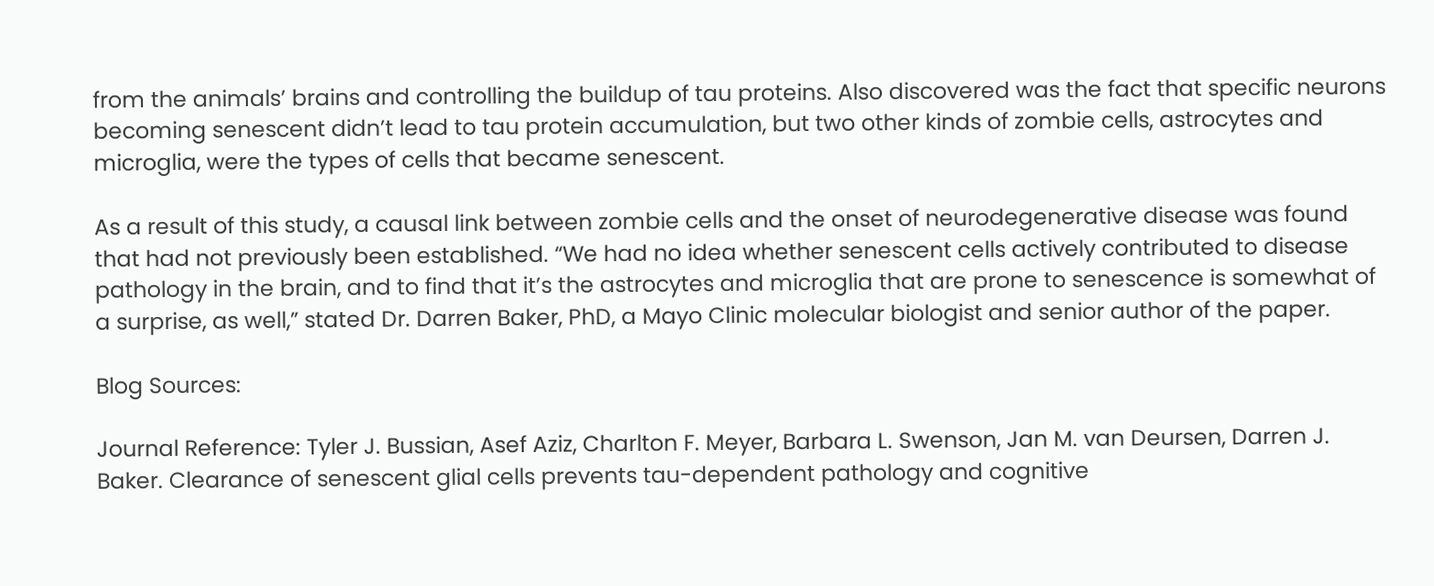from the animals’ brains and controlling the buildup of tau proteins. Also discovered was the fact that specific neurons becoming senescent didn’t lead to tau protein accumulation, but two other kinds of zombie cells, astrocytes and microglia, were the types of cells that became senescent.

As a result of this study, a causal link between zombie cells and the onset of neurodegenerative disease was found that had not previously been established. “We had no idea whether senescent cells actively contributed to disease pathology in the brain, and to find that it’s the astrocytes and microglia that are prone to senescence is somewhat of a surprise, as well,” stated Dr. Darren Baker, PhD, a Mayo Clinic molecular biologist and senior author of the paper.

Blog Sources:

Journal Reference: Tyler J. Bussian, Asef Aziz, Charlton F. Meyer, Barbara L. Swenson, Jan M. van Deursen, Darren J. Baker. Clearance of senescent glial cells prevents tau-dependent pathology and cognitive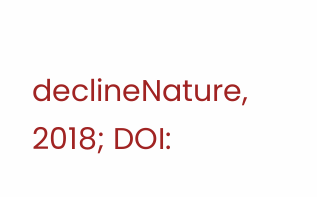declineNature, 2018; DOI: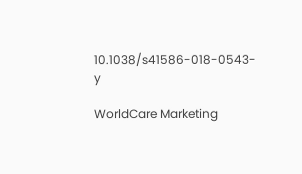10.1038/s41586-018-0543-y

WorldCare Marketing